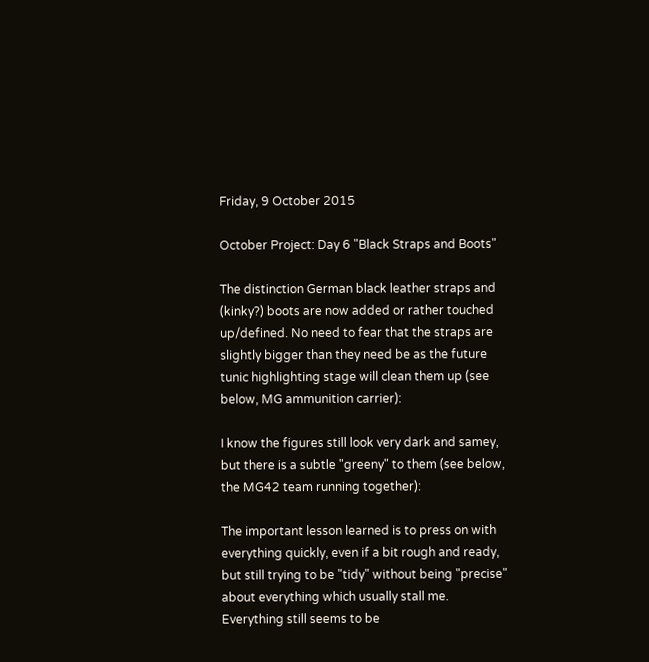Friday, 9 October 2015

October Project: Day 6 "Black Straps and Boots"

The distinction German black leather straps and (kinky?) boots are now added or rather touched up/defined. No need to fear that the straps are slightly bigger than they need be as the future tunic highlighting stage will clean them up (see below, MG ammunition carrier):

I know the figures still look very dark and samey, but there is a subtle "greeny" to them (see below, the MG42 team running together):

The important lesson learned is to press on with everything quickly, even if a bit rough and ready, but still trying to be "tidy" without being "precise" about everything which usually stall me. Everything still seems to be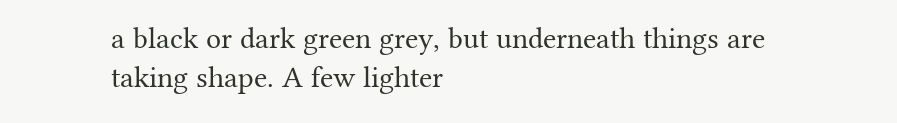a black or dark green grey, but underneath things are taking shape. A few lighter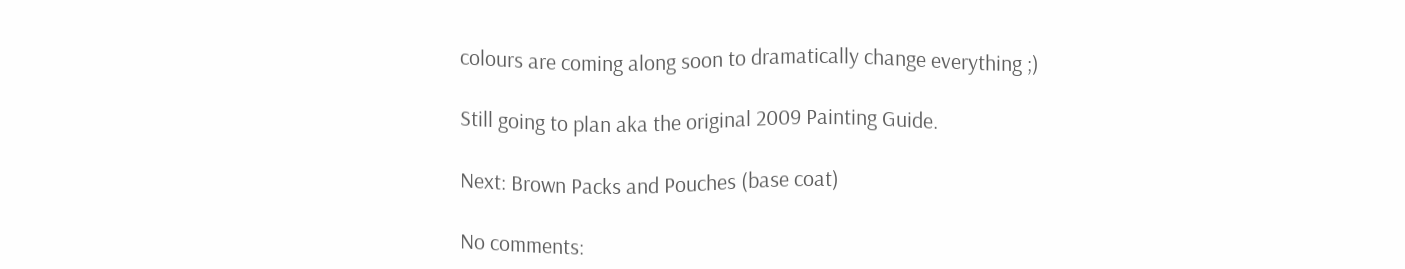colours are coming along soon to dramatically change everything ;)

Still going to plan aka the original 2009 Painting Guide.

Next: Brown Packs and Pouches (base coat)

No comments: